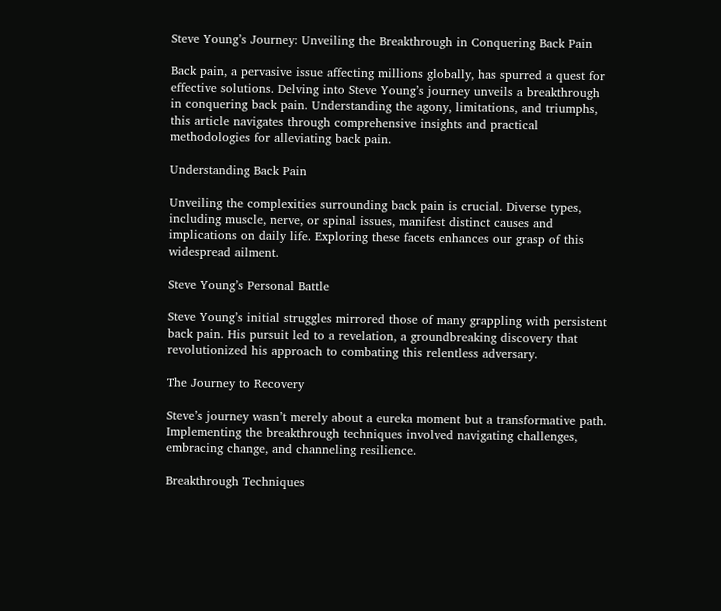Steve Young’s Journey: Unveiling the Breakthrough in Conquering Back Pain

Back pain, a pervasive issue affecting millions globally, has spurred a quest for effective solutions. Delving into Steve Young’s journey unveils a breakthrough in conquering back pain. Understanding the agony, limitations, and triumphs, this article navigates through comprehensive insights and practical methodologies for alleviating back pain.

Understanding Back Pain

Unveiling the complexities surrounding back pain is crucial. Diverse types, including muscle, nerve, or spinal issues, manifest distinct causes and implications on daily life. Exploring these facets enhances our grasp of this widespread ailment.

Steve Young’s Personal Battle

Steve Young’s initial struggles mirrored those of many grappling with persistent back pain. His pursuit led to a revelation, a groundbreaking discovery that revolutionized his approach to combating this relentless adversary.

The Journey to Recovery

Steve’s journey wasn’t merely about a eureka moment but a transformative path. Implementing the breakthrough techniques involved navigating challenges, embracing change, and channeling resilience.

Breakthrough Techniques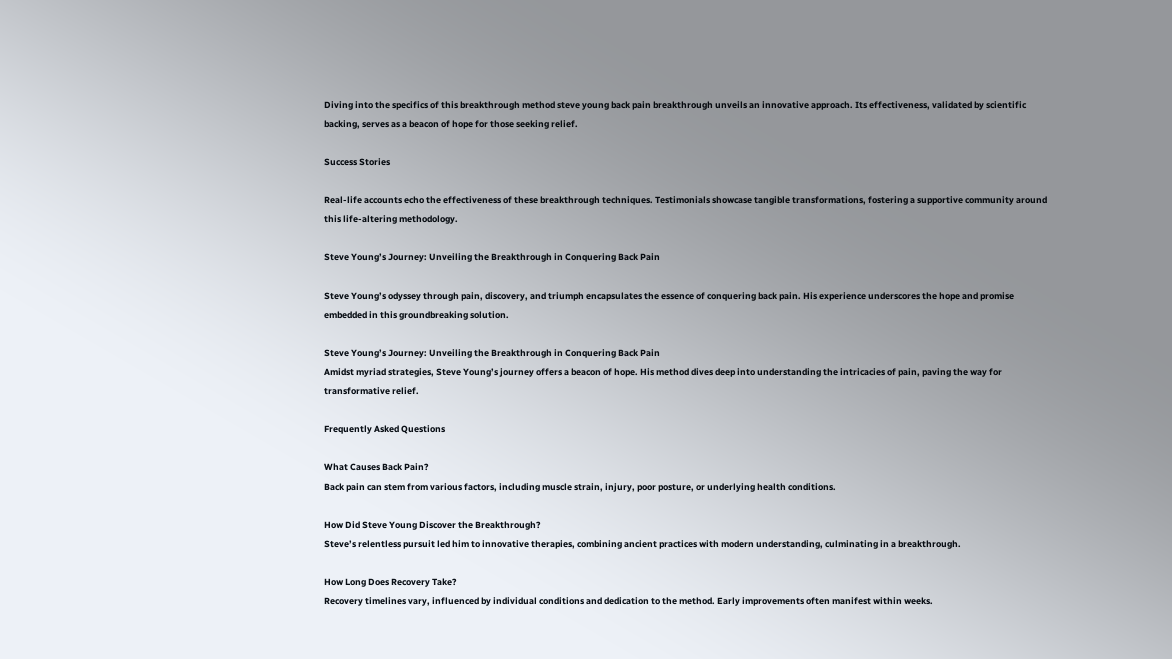Diving into the specifics of this breakthrough method steve young back pain breakthrough unveils an innovative approach. Its effectiveness, validated by scientific backing, serves as a beacon of hope for those seeking relief.

Success Stories

Real-life accounts echo the effectiveness of these breakthrough techniques. Testimonials showcase tangible transformations, fostering a supportive community around this life-altering methodology.

Steve Young’s Journey: Unveiling the Breakthrough in Conquering Back Pain

Steve Young’s odyssey through pain, discovery, and triumph encapsulates the essence of conquering back pain. His experience underscores the hope and promise embedded in this groundbreaking solution.

Steve Young’s Journey: Unveiling the Breakthrough in Conquering Back Pain
Amidst myriad strategies, Steve Young’s journey offers a beacon of hope. His method dives deep into understanding the intricacies of pain, paving the way for transformative relief.

Frequently Asked Questions

What Causes Back Pain?
Back pain can stem from various factors, including muscle strain, injury, poor posture, or underlying health conditions.

How Did Steve Young Discover the Breakthrough?
Steve’s relentless pursuit led him to innovative therapies, combining ancient practices with modern understanding, culminating in a breakthrough.

How Long Does Recovery Take?
Recovery timelines vary, influenced by individual conditions and dedication to the method. Early improvements often manifest within weeks.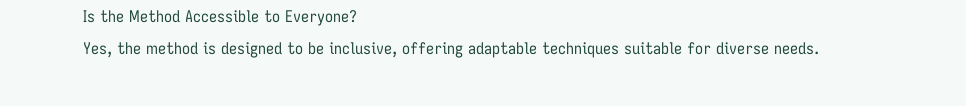Is the Method Accessible to Everyone?
Yes, the method is designed to be inclusive, offering adaptable techniques suitable for diverse needs.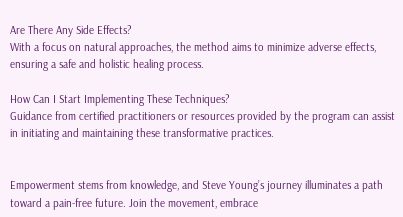Are There Any Side Effects?
With a focus on natural approaches, the method aims to minimize adverse effects, ensuring a safe and holistic healing process.

How Can I Start Implementing These Techniques?
Guidance from certified practitioners or resources provided by the program can assist in initiating and maintaining these transformative practices.


Empowerment stems from knowledge, and Steve Young’s journey illuminates a path toward a pain-free future. Join the movement, embrace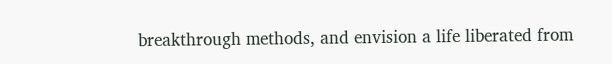breakthrough methods, and envision a life liberated from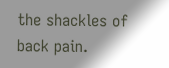the shackles of back pain.